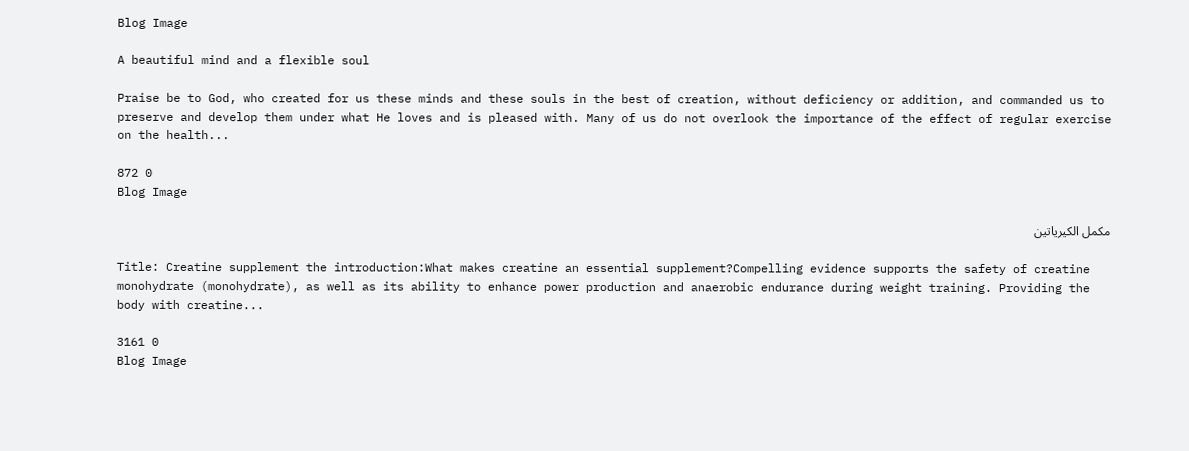Blog Image

A beautiful mind and a flexible soul

Praise be to God, who created for us these minds and these souls in the best of creation, without deficiency or addition, and commanded us to preserve and develop them under what He loves and is pleased with. Many of us do not overlook the importance of the effect of regular exercise on the health...

872 0
Blog Image

مكمل الكيرياتين

Title: Creatine supplement the introduction:What makes creatine an essential supplement?Compelling evidence supports the safety of creatine monohydrate (monohydrate), as well as its ability to enhance power production and anaerobic endurance during weight training. Providing the body with creatine...

3161 0
Blog Image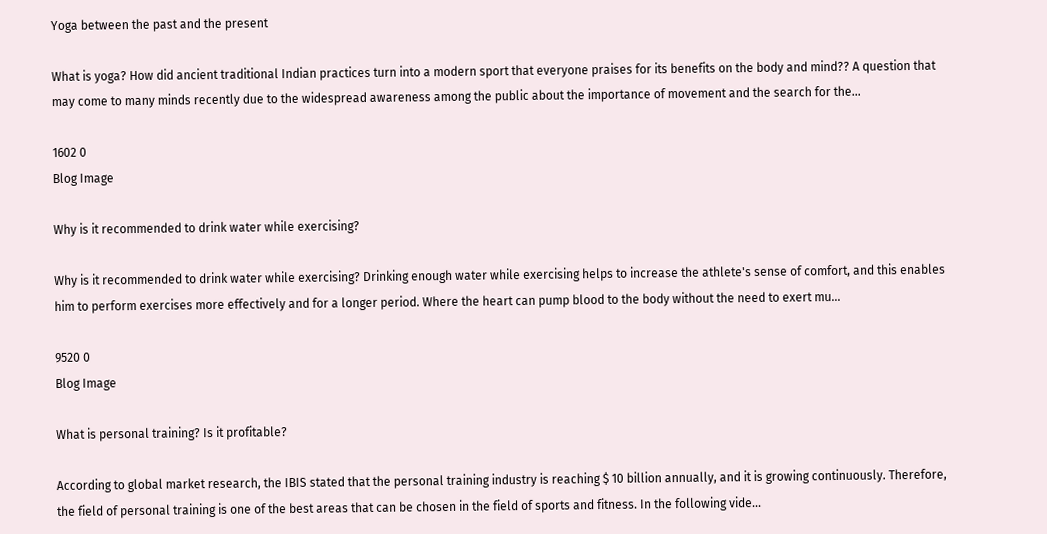Yoga between the past and the present

What is yoga? How did ancient traditional Indian practices turn into a modern sport that everyone praises for its benefits on the body and mind?? A question that may come to many minds recently due to the widespread awareness among the public about the importance of movement and the search for the...

1602 0
Blog Image

Why is it recommended to drink water while exercising?

Why is it recommended to drink water while exercising? Drinking enough water while exercising helps to increase the athlete's sense of comfort, and this enables him to perform exercises more effectively and for a longer period. Where the heart can pump blood to the body without the need to exert mu...

9520 0
Blog Image

What is personal training? Is it profitable?

According to global market research, the IBIS stated that the personal training industry is reaching $ 10 billion annually, and it is growing continuously. Therefore, the field of personal training is one of the best areas that can be chosen in the field of sports and fitness. In the following vide...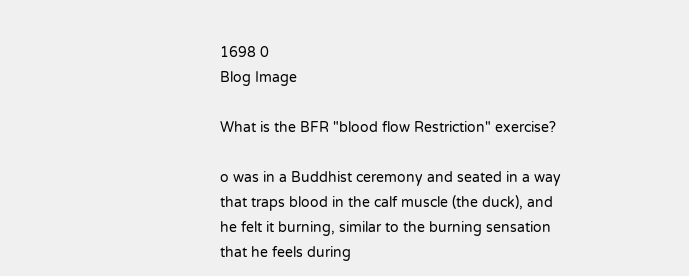1698 0
Blog Image

What is the BFR "blood flow Restriction" exercise?

o was in a Buddhist ceremony and seated in a way that traps blood in the calf muscle (the duck), and he felt it burning, similar to the burning sensation that he feels during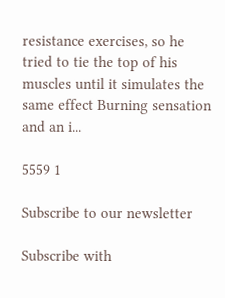resistance exercises, so he tried to tie the top of his muscles until it simulates the same effect Burning sensation and an i...

5559 1

Subscribe to our newsletter

Subscribe with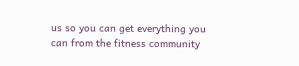us so you can get everything you can from the fitness community